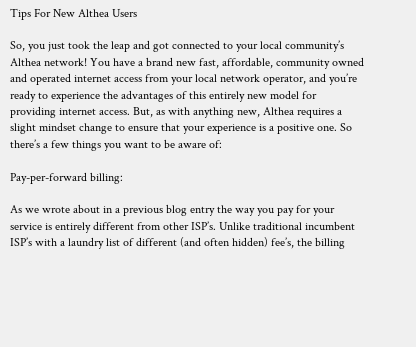Tips For New Althea Users

So, you just took the leap and got connected to your local community’s Althea network! You have a brand new fast, affordable, community owned and operated internet access from your local network operator, and you’re ready to experience the advantages of this entirely new model for providing internet access. But, as with anything new, Althea requires a slight mindset change to ensure that your experience is a positive one. So there’s a few things you want to be aware of:

Pay-per-forward billing:

As we wrote about in a previous blog entry the way you pay for your service is entirely different from other ISP’s. Unlike traditional incumbent ISP’s with a laundry list of different (and often hidden) fee’s, the billing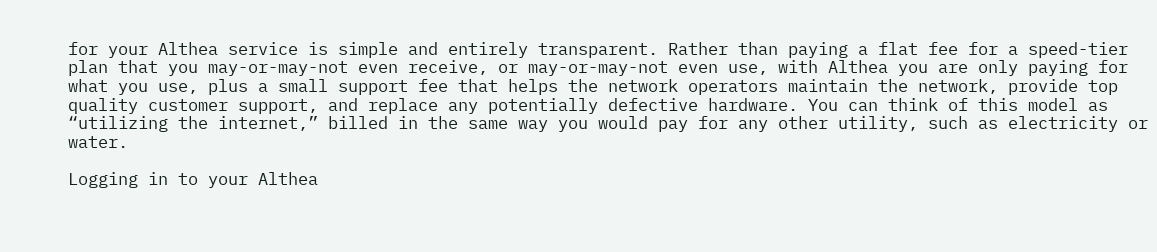for your Althea service is simple and entirely transparent. Rather than paying a flat fee for a speed-tier plan that you may-or-may-not even receive, or may-or-may-not even use, with Althea you are only paying for what you use, plus a small support fee that helps the network operators maintain the network, provide top quality customer support, and replace any potentially defective hardware. You can think of this model as “utilizing the internet,” billed in the same way you would pay for any other utility, such as electricity or water.

Logging in to your Althea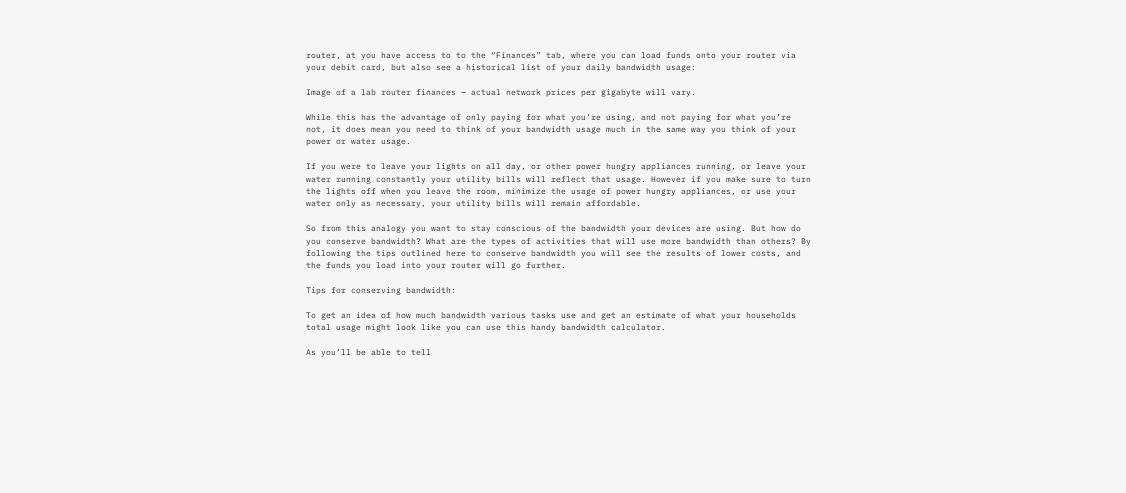router, at you have access to to the “Finances” tab, where you can load funds onto your router via your debit card, but also see a historical list of your daily bandwidth usage:

Image of a lab router finances — actual network prices per gigabyte will vary.

While this has the advantage of only paying for what you’re using, and not paying for what you’re not, it does mean you need to think of your bandwidth usage much in the same way you think of your power or water usage.

If you were to leave your lights on all day, or other power hungry appliances running, or leave your water running constantly your utility bills will reflect that usage. However if you make sure to turn the lights off when you leave the room, minimize the usage of power hungry appliances, or use your water only as necessary, your utility bills will remain affordable.

So from this analogy you want to stay conscious of the bandwidth your devices are using. But how do you conserve bandwidth? What are the types of activities that will use more bandwidth than others? By following the tips outlined here to conserve bandwidth you will see the results of lower costs, and the funds you load into your router will go further.

Tips for conserving bandwidth:

To get an idea of how much bandwidth various tasks use and get an estimate of what your households total usage might look like you can use this handy bandwidth calculator.

As you’ll be able to tell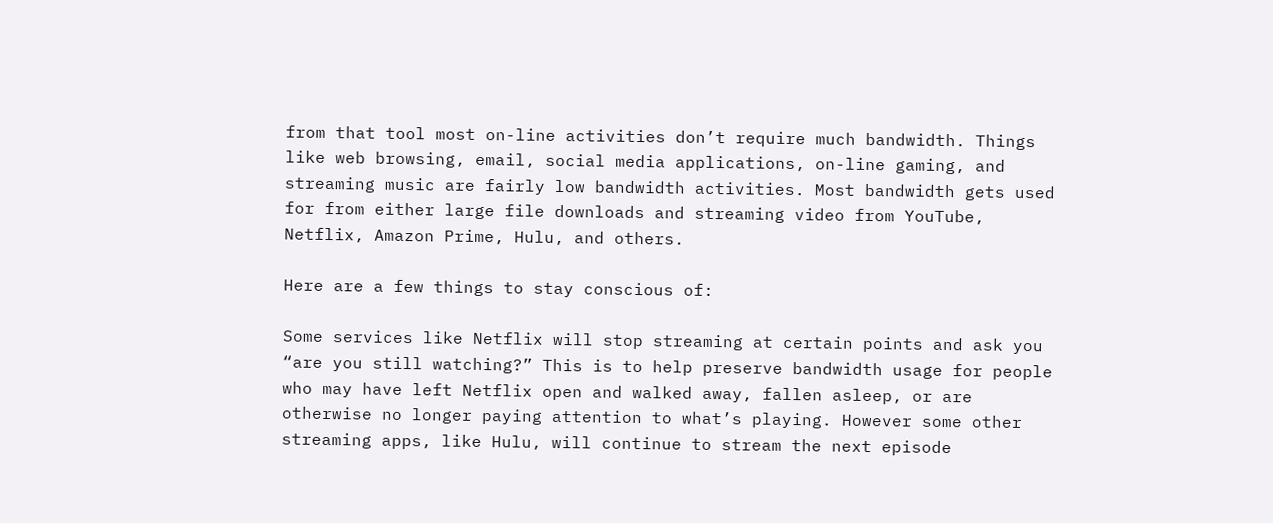from that tool most on-line activities don’t require much bandwidth. Things like web browsing, email, social media applications, on-line gaming, and streaming music are fairly low bandwidth activities. Most bandwidth gets used for from either large file downloads and streaming video from YouTube, Netflix, Amazon Prime, Hulu, and others.

Here are a few things to stay conscious of:

Some services like Netflix will stop streaming at certain points and ask you “are you still watching?” This is to help preserve bandwidth usage for people who may have left Netflix open and walked away, fallen asleep, or are otherwise no longer paying attention to what’s playing. However some other streaming apps, like Hulu, will continue to stream the next episode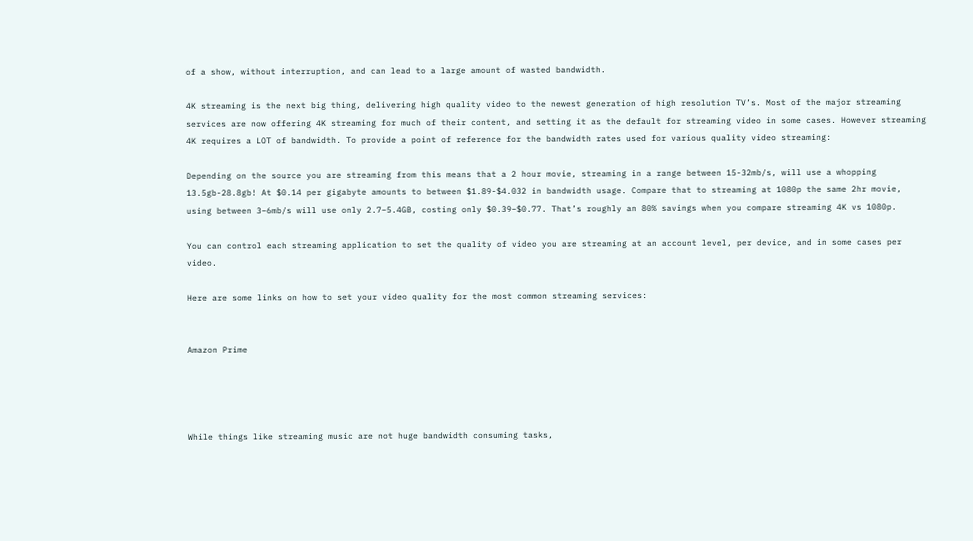of a show, without interruption, and can lead to a large amount of wasted bandwidth.

4K streaming is the next big thing, delivering high quality video to the newest generation of high resolution TV’s. Most of the major streaming services are now offering 4K streaming for much of their content, and setting it as the default for streaming video in some cases. However streaming 4K requires a LOT of bandwidth. To provide a point of reference for the bandwidth rates used for various quality video streaming:

Depending on the source you are streaming from this means that a 2 hour movie, streaming in a range between 15-32mb/s, will use a whopping 13.5gb-28.8gb! At $0.14 per gigabyte amounts to between $1.89-$4.032 in bandwidth usage. Compare that to streaming at 1080p the same 2hr movie, using between 3–6mb/s will use only 2.7–5.4GB, costing only $0.39–$0.77. That’s roughly an 80% savings when you compare streaming 4K vs 1080p.

You can control each streaming application to set the quality of video you are streaming at an account level, per device, and in some cases per video.

Here are some links on how to set your video quality for the most common streaming services:


Amazon Prime




While things like streaming music are not huge bandwidth consuming tasks,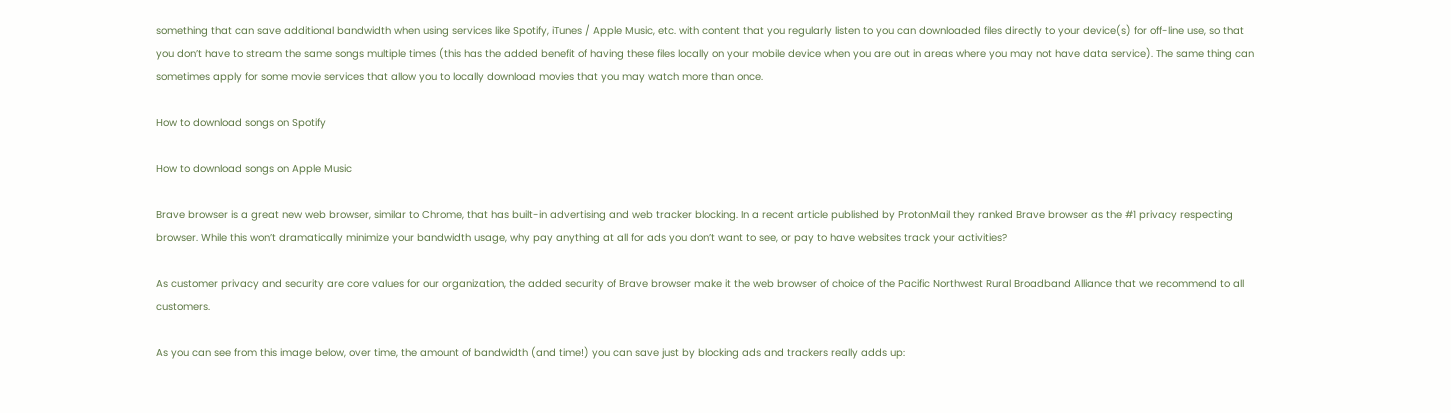something that can save additional bandwidth when using services like Spotify, iTunes / Apple Music, etc. with content that you regularly listen to you can downloaded files directly to your device(s) for off-line use, so that you don’t have to stream the same songs multiple times (this has the added benefit of having these files locally on your mobile device when you are out in areas where you may not have data service). The same thing can sometimes apply for some movie services that allow you to locally download movies that you may watch more than once.

How to download songs on Spotify

How to download songs on Apple Music

Brave browser is a great new web browser, similar to Chrome, that has built-in advertising and web tracker blocking. In a recent article published by ProtonMail they ranked Brave browser as the #1 privacy respecting browser. While this won’t dramatically minimize your bandwidth usage, why pay anything at all for ads you don’t want to see, or pay to have websites track your activities?

As customer privacy and security are core values for our organization, the added security of Brave browser make it the web browser of choice of the Pacific Northwest Rural Broadband Alliance that we recommend to all customers.

As you can see from this image below, over time, the amount of bandwidth (and time!) you can save just by blocking ads and trackers really adds up: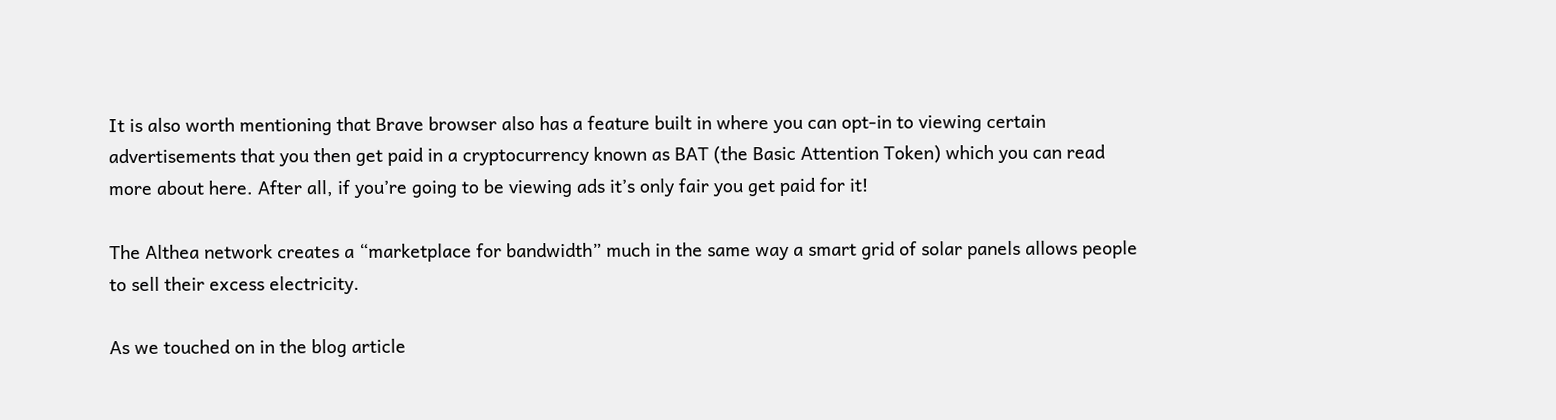It is also worth mentioning that Brave browser also has a feature built in where you can opt-in to viewing certain advertisements that you then get paid in a cryptocurrency known as BAT (the Basic Attention Token) which you can read more about here. After all, if you’re going to be viewing ads it’s only fair you get paid for it!

The Althea network creates a “marketplace for bandwidth” much in the same way a smart grid of solar panels allows people to sell their excess electricity.

As we touched on in the blog article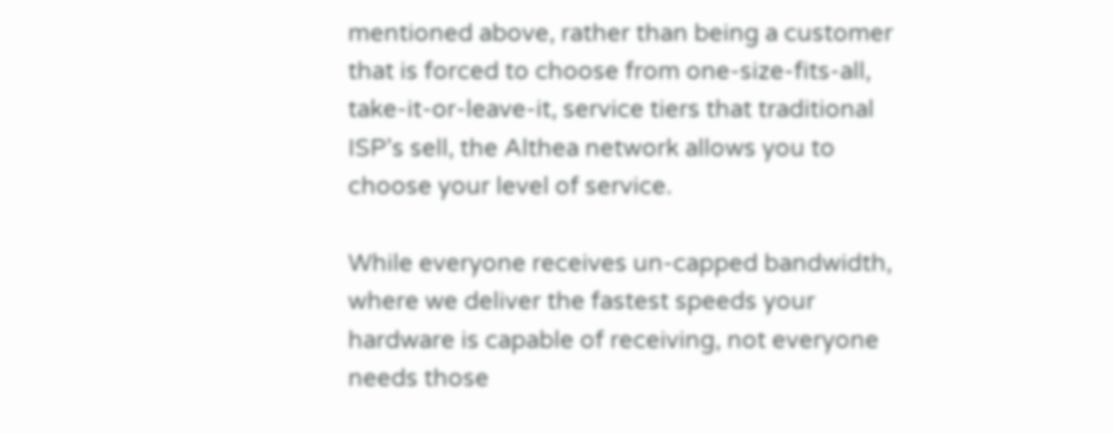mentioned above, rather than being a customer that is forced to choose from one-size-fits-all, take-it-or-leave-it, service tiers that traditional ISP’s sell, the Althea network allows you to choose your level of service.

While everyone receives un-capped bandwidth, where we deliver the fastest speeds your hardware is capable of receiving, not everyone needs those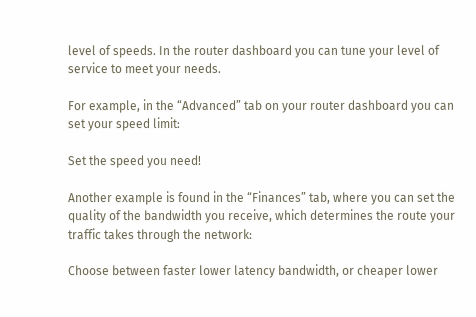level of speeds. In the router dashboard you can tune your level of service to meet your needs.

For example, in the “Advanced” tab on your router dashboard you can set your speed limit:

Set the speed you need!

Another example is found in the “Finances” tab, where you can set the quality of the bandwidth you receive, which determines the route your traffic takes through the network:

Choose between faster lower latency bandwidth, or cheaper lower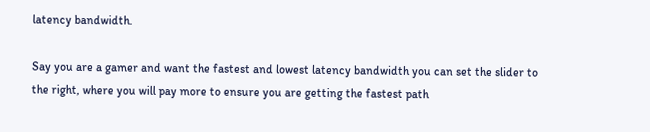latency bandwidth.

Say you are a gamer and want the fastest and lowest latency bandwidth you can set the slider to the right, where you will pay more to ensure you are getting the fastest path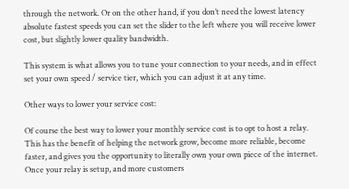through the network. Or on the other hand, if you don’t need the lowest latency absolute fastest speeds you can set the slider to the left where you will receive lower cost, but slightly lower quality bandwidth.

This system is what allows you to tune your connection to your needs, and in effect set your own speed / service tier, which you can adjust it at any time.

Other ways to lower your service cost:

Of course the best way to lower your monthly service cost is to opt to host a relay. This has the benefit of helping the network grow, become more reliable, become faster, and gives you the opportunity to literally own your own piece of the internet. Once your relay is setup, and more customers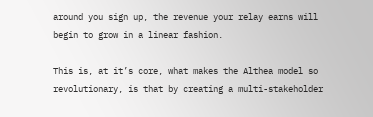around you sign up, the revenue your relay earns will begin to grow in a linear fashion.

This is, at it’s core, what makes the Althea model so revolutionary, is that by creating a multi-stakeholder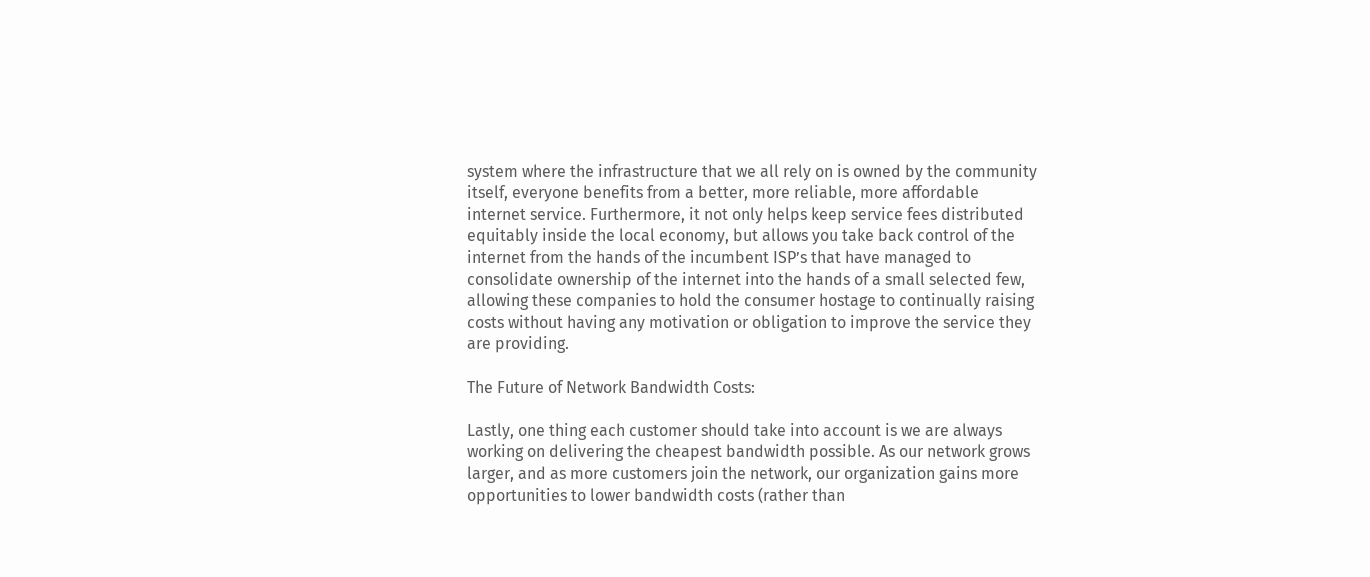system where the infrastructure that we all rely on is owned by the community itself, everyone benefits from a better, more reliable, more affordable internet service. Furthermore, it not only helps keep service fees distributed equitably inside the local economy, but allows you take back control of the internet from the hands of the incumbent ISP’s that have managed to consolidate ownership of the internet into the hands of a small selected few, allowing these companies to hold the consumer hostage to continually raising costs without having any motivation or obligation to improve the service they are providing.

The Future of Network Bandwidth Costs:

Lastly, one thing each customer should take into account is we are always working on delivering the cheapest bandwidth possible. As our network grows larger, and as more customers join the network, our organization gains more opportunities to lower bandwidth costs (rather than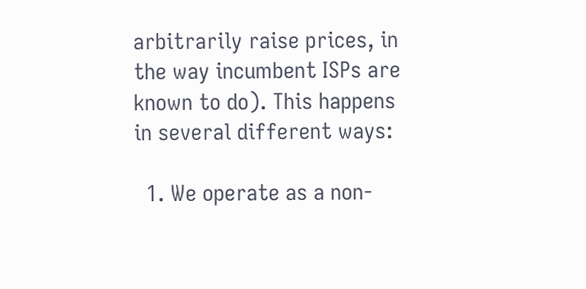arbitrarily raise prices, in the way incumbent ISPs are known to do). This happens in several different ways:

  1. We operate as a non-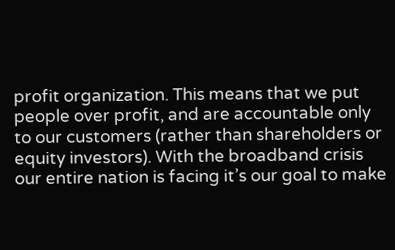profit organization. This means that we put people over profit, and are accountable only to our customers (rather than shareholders or equity investors). With the broadband crisis our entire nation is facing it’s our goal to make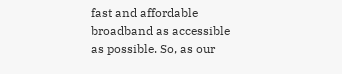fast and affordable broadband as accessible as possible. So, as our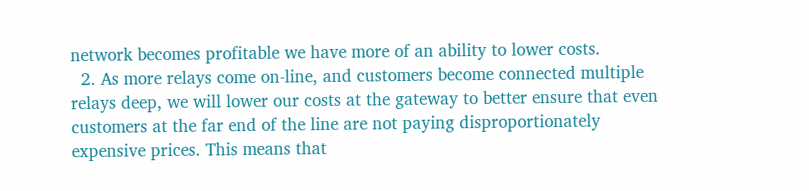network becomes profitable we have more of an ability to lower costs.
  2. As more relays come on-line, and customers become connected multiple relays deep, we will lower our costs at the gateway to better ensure that even customers at the far end of the line are not paying disproportionately expensive prices. This means that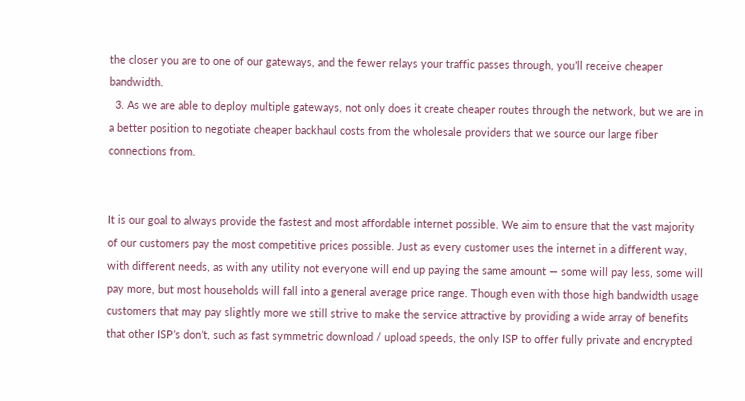the closer you are to one of our gateways, and the fewer relays your traffic passes through, you’ll receive cheaper bandwidth.
  3. As we are able to deploy multiple gateways, not only does it create cheaper routes through the network, but we are in a better position to negotiate cheaper backhaul costs from the wholesale providers that we source our large fiber connections from.


It is our goal to always provide the fastest and most affordable internet possible. We aim to ensure that the vast majority of our customers pay the most competitive prices possible. Just as every customer uses the internet in a different way, with different needs, as with any utility not everyone will end up paying the same amount — some will pay less, some will pay more, but most households will fall into a general average price range. Though even with those high bandwidth usage customers that may pay slightly more we still strive to make the service attractive by providing a wide array of benefits that other ISP’s don’t, such as fast symmetric download / upload speeds, the only ISP to offer fully private and encrypted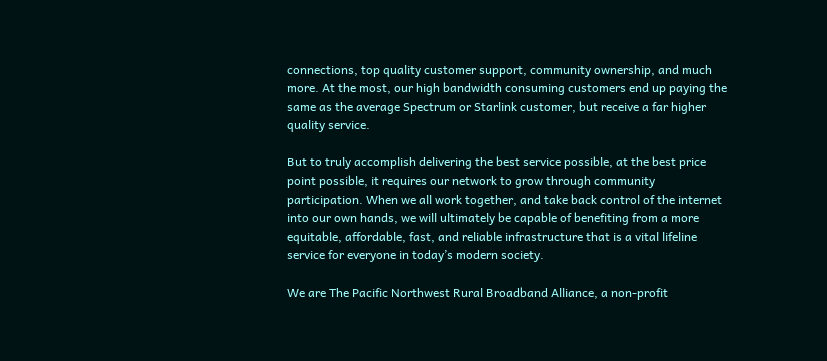connections, top quality customer support, community ownership, and much more. At the most, our high bandwidth consuming customers end up paying the same as the average Spectrum or Starlink customer, but receive a far higher quality service.

But to truly accomplish delivering the best service possible, at the best price point possible, it requires our network to grow through community participation. When we all work together, and take back control of the internet into our own hands, we will ultimately be capable of benefiting from a more equitable, affordable, fast, and reliable infrastructure that is a vital lifeline service for everyone in today’s modern society.

We are The Pacific Northwest Rural Broadband Alliance, a non-profit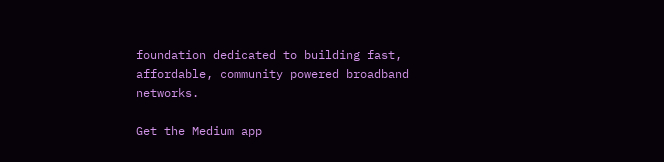foundation dedicated to building fast, affordable, community powered broadband networks.

Get the Medium app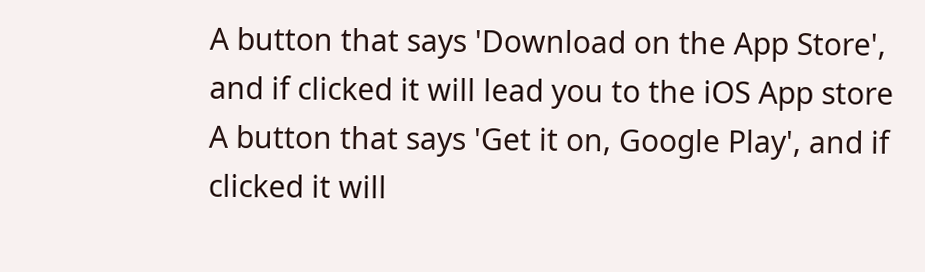A button that says 'Download on the App Store', and if clicked it will lead you to the iOS App store
A button that says 'Get it on, Google Play', and if clicked it will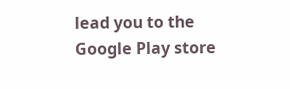lead you to the Google Play store